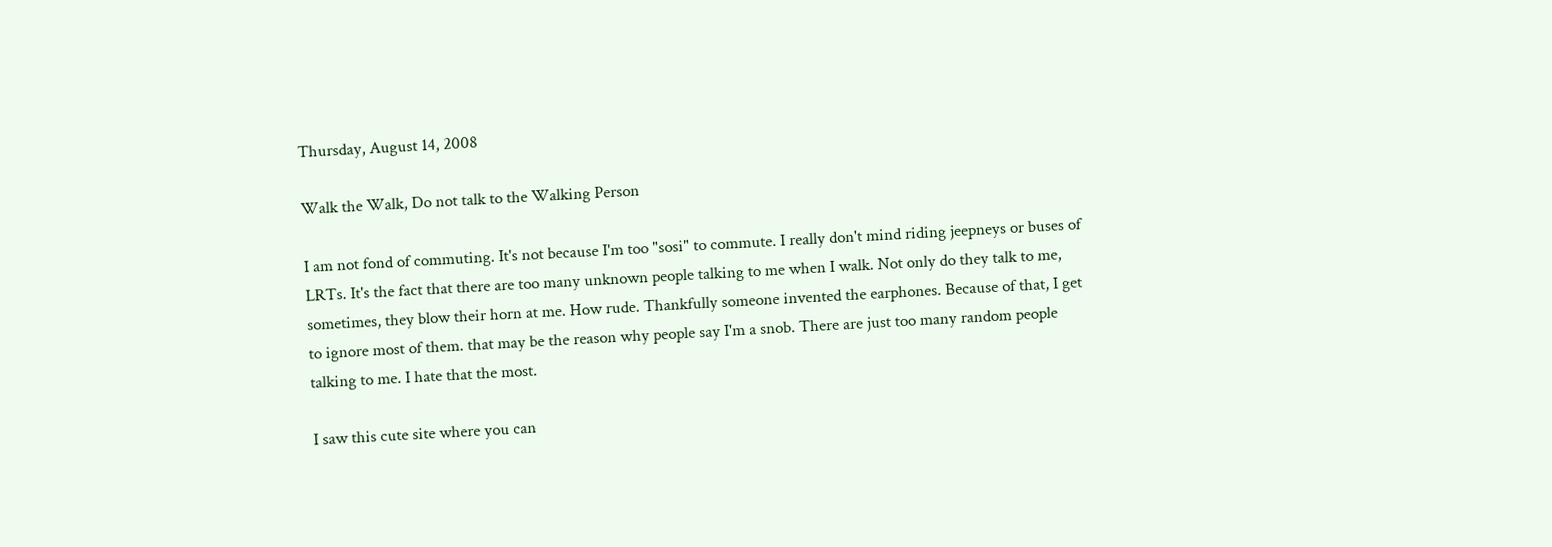Thursday, August 14, 2008

Walk the Walk, Do not talk to the Walking Person

I am not fond of commuting. It's not because I'm too "sosi" to commute. I really don't mind riding jeepneys or buses of LRTs. It's the fact that there are too many unknown people talking to me when I walk. Not only do they talk to me, sometimes, they blow their horn at me. How rude. Thankfully someone invented the earphones. Because of that, I get to ignore most of them. that may be the reason why people say I'm a snob. There are just too many random people talking to me. I hate that the most.

I saw this cute site where you can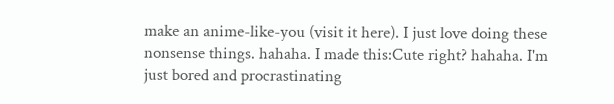make an anime-like-you (visit it here). I just love doing these nonsense things. hahaha. I made this:Cute right? hahaha. I'm just bored and procrastinating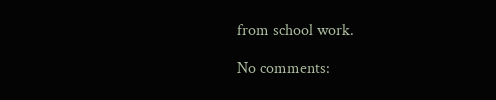from school work.

No comments: